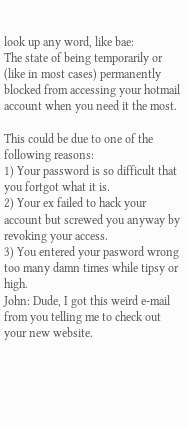look up any word, like bae:
The state of being temporarily or (like in most cases) permanently blocked from accessing your hotmail account when you need it the most.

This could be due to one of the following reasons:
1) Your password is so difficult that you fortgot what it is.
2) Your ex failed to hack your account but screwed you anyway by revoking your access.
3) You entered your pasword wrong too many damn times while tipsy or high.
John: Dude, I got this weird e-mail from you telling me to check out your new website.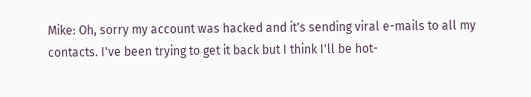Mike: Oh, sorry my account was hacked and it's sending viral e-mails to all my contacts. I've been trying to get it back but I think I'll be hot-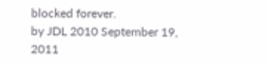blocked forever.
by JDL 2010 September 19, 2011